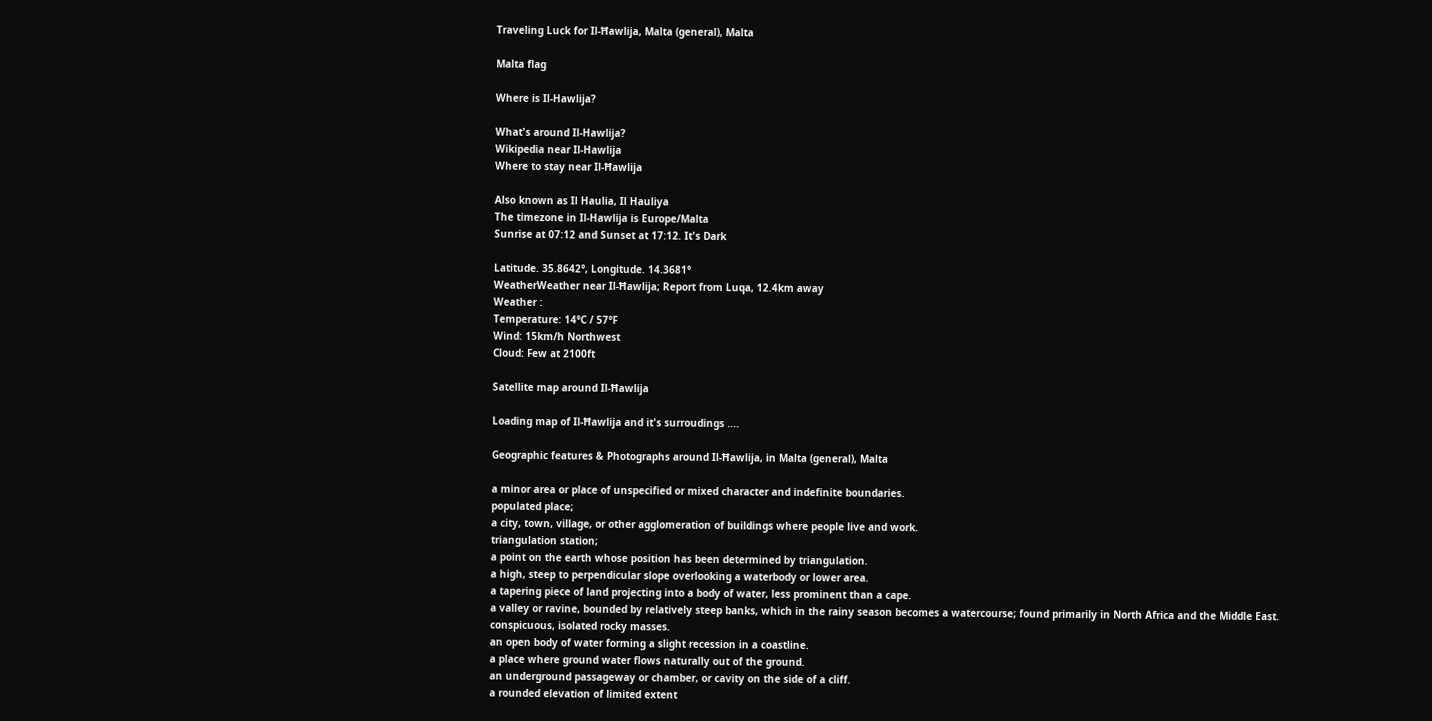Traveling Luck for Il-Ħawlija, Malta (general), Malta

Malta flag

Where is Il-Hawlija?

What's around Il-Hawlija?
Wikipedia near Il-Hawlija
Where to stay near Il-Ħawlija

Also known as Il Haulia, Il Hauliya
The timezone in Il-Hawlija is Europe/Malta
Sunrise at 07:12 and Sunset at 17:12. It's Dark

Latitude. 35.8642°, Longitude. 14.3681°
WeatherWeather near Il-Ħawlija; Report from Luqa, 12.4km away
Weather :
Temperature: 14°C / 57°F
Wind: 15km/h Northwest
Cloud: Few at 2100ft

Satellite map around Il-Ħawlija

Loading map of Il-Ħawlija and it's surroudings ....

Geographic features & Photographs around Il-Ħawlija, in Malta (general), Malta

a minor area or place of unspecified or mixed character and indefinite boundaries.
populated place;
a city, town, village, or other agglomeration of buildings where people live and work.
triangulation station;
a point on the earth whose position has been determined by triangulation.
a high, steep to perpendicular slope overlooking a waterbody or lower area.
a tapering piece of land projecting into a body of water, less prominent than a cape.
a valley or ravine, bounded by relatively steep banks, which in the rainy season becomes a watercourse; found primarily in North Africa and the Middle East.
conspicuous, isolated rocky masses.
an open body of water forming a slight recession in a coastline.
a place where ground water flows naturally out of the ground.
an underground passageway or chamber, or cavity on the side of a cliff.
a rounded elevation of limited extent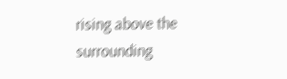rising above the surrounding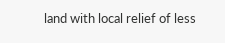land with local relief of less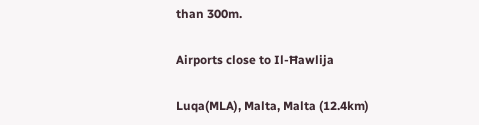than 300m.

Airports close to Il-Ħawlija

Luqa(MLA), Malta, Malta (12.4km)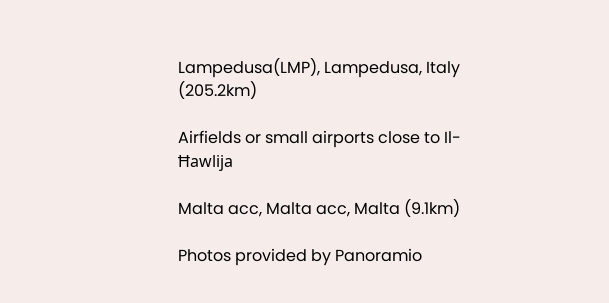Lampedusa(LMP), Lampedusa, Italy (205.2km)

Airfields or small airports close to Il-Ħawlija

Malta acc, Malta acc, Malta (9.1km)

Photos provided by Panoramio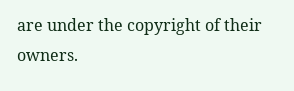are under the copyright of their owners.